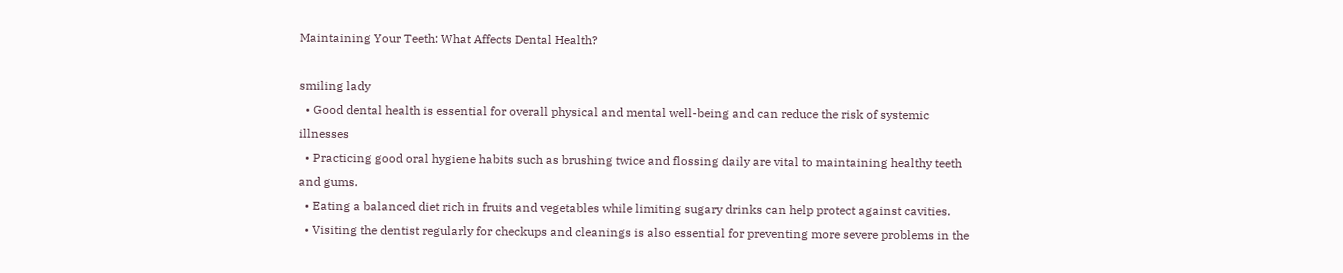Maintaining Your Teeth: What Affects Dental Health?

smiling lady
  • Good dental health is essential for overall physical and mental well-being and can reduce the risk of systemic illnesses
  • Practicing good oral hygiene habits such as brushing twice and flossing daily are vital to maintaining healthy teeth and gums.
  • Eating a balanced diet rich in fruits and vegetables while limiting sugary drinks can help protect against cavities.
  • Visiting the dentist regularly for checkups and cleanings is also essential for preventing more severe problems in the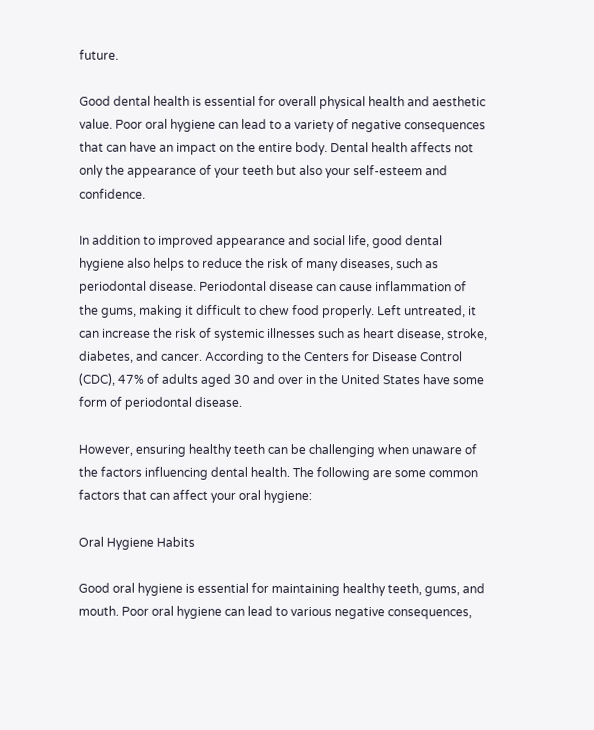future.

Good dental health is essential for overall physical health and aesthetic value. Poor oral hygiene can lead to a variety of negative consequences that can have an impact on the entire body. Dental health affects not only the appearance of your teeth but also your self-esteem and confidence.

In addition to improved appearance and social life, good dental hygiene also helps to reduce the risk of many diseases, such as periodontal disease. Periodontal disease can cause inflammation of the gums, making it difficult to chew food properly. Left untreated, it can increase the risk of systemic illnesses such as heart disease, stroke, diabetes, and cancer. According to the Centers for Disease Control (CDC), 47% of adults aged 30 and over in the United States have some form of periodontal disease.

However, ensuring healthy teeth can be challenging when unaware of the factors influencing dental health. The following are some common factors that can affect your oral hygiene:

Oral Hygiene Habits

Good oral hygiene is essential for maintaining healthy teeth, gums, and mouth. Poor oral hygiene can lead to various negative consequences,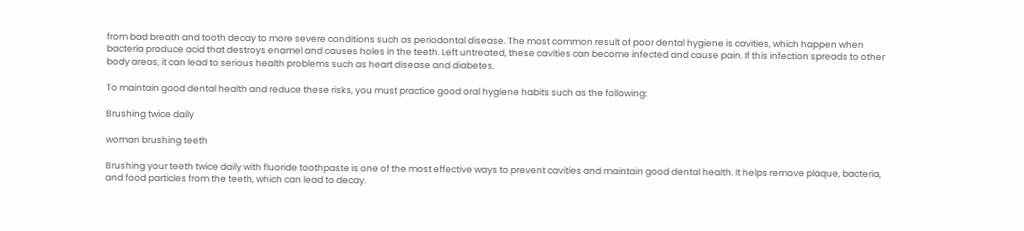from bad breath and tooth decay to more severe conditions such as periodontal disease. The most common result of poor dental hygiene is cavities, which happen when bacteria produce acid that destroys enamel and causes holes in the teeth. Left untreated, these cavities can become infected and cause pain. If this infection spreads to other body areas, it can lead to serious health problems such as heart disease and diabetes.

To maintain good dental health and reduce these risks, you must practice good oral hygiene habits such as the following:

Brushing twice daily

woman brushing teeth

Brushing your teeth twice daily with fluoride toothpaste is one of the most effective ways to prevent cavities and maintain good dental health. It helps remove plaque, bacteria, and food particles from the teeth, which can lead to decay.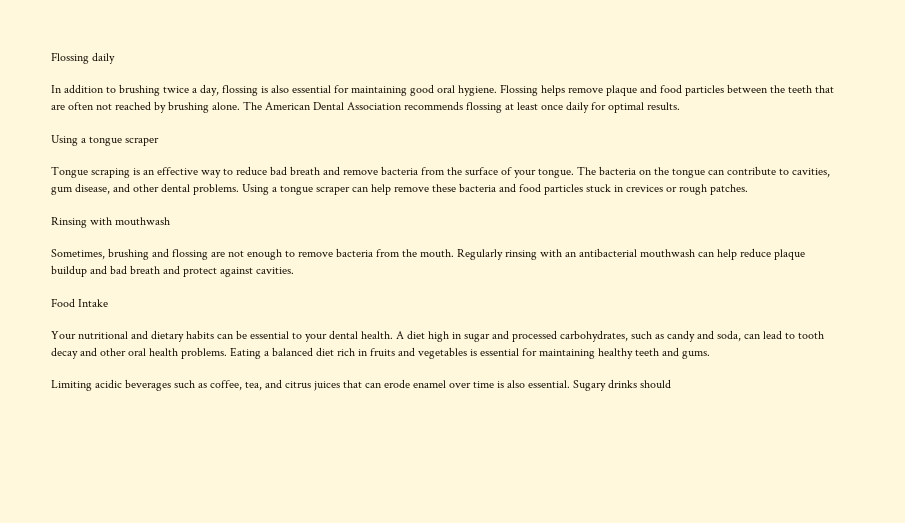Flossing daily

In addition to brushing twice a day, flossing is also essential for maintaining good oral hygiene. Flossing helps remove plaque and food particles between the teeth that are often not reached by brushing alone. The American Dental Association recommends flossing at least once daily for optimal results.

Using a tongue scraper

Tongue scraping is an effective way to reduce bad breath and remove bacteria from the surface of your tongue. The bacteria on the tongue can contribute to cavities, gum disease, and other dental problems. Using a tongue scraper can help remove these bacteria and food particles stuck in crevices or rough patches.

Rinsing with mouthwash

Sometimes, brushing and flossing are not enough to remove bacteria from the mouth. Regularly rinsing with an antibacterial mouthwash can help reduce plaque buildup and bad breath and protect against cavities.

Food Intake

Your nutritional and dietary habits can be essential to your dental health. A diet high in sugar and processed carbohydrates, such as candy and soda, can lead to tooth decay and other oral health problems. Eating a balanced diet rich in fruits and vegetables is essential for maintaining healthy teeth and gums.

Limiting acidic beverages such as coffee, tea, and citrus juices that can erode enamel over time is also essential. Sugary drinks should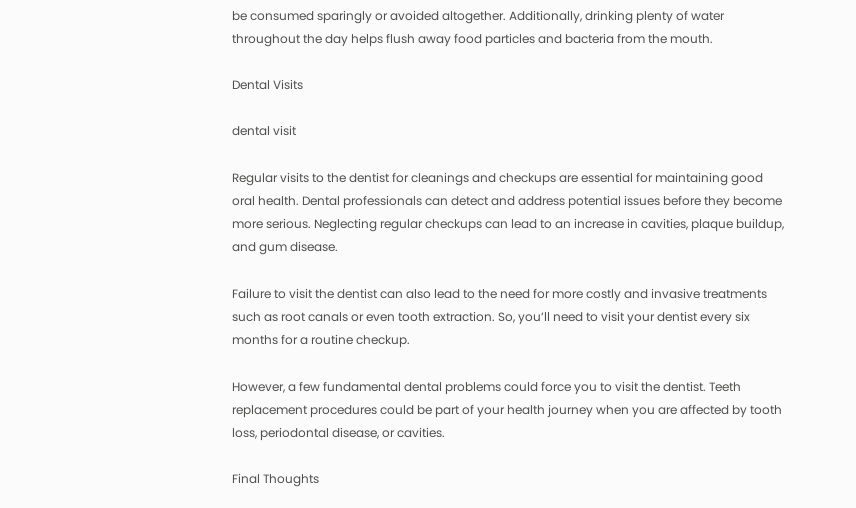be consumed sparingly or avoided altogether. Additionally, drinking plenty of water throughout the day helps flush away food particles and bacteria from the mouth.

Dental Visits

dental visit

Regular visits to the dentist for cleanings and checkups are essential for maintaining good oral health. Dental professionals can detect and address potential issues before they become more serious. Neglecting regular checkups can lead to an increase in cavities, plaque buildup, and gum disease.

Failure to visit the dentist can also lead to the need for more costly and invasive treatments such as root canals or even tooth extraction. So, you’ll need to visit your dentist every six months for a routine checkup.

However, a few fundamental dental problems could force you to visit the dentist. Teeth replacement procedures could be part of your health journey when you are affected by tooth loss, periodontal disease, or cavities.

Final Thoughts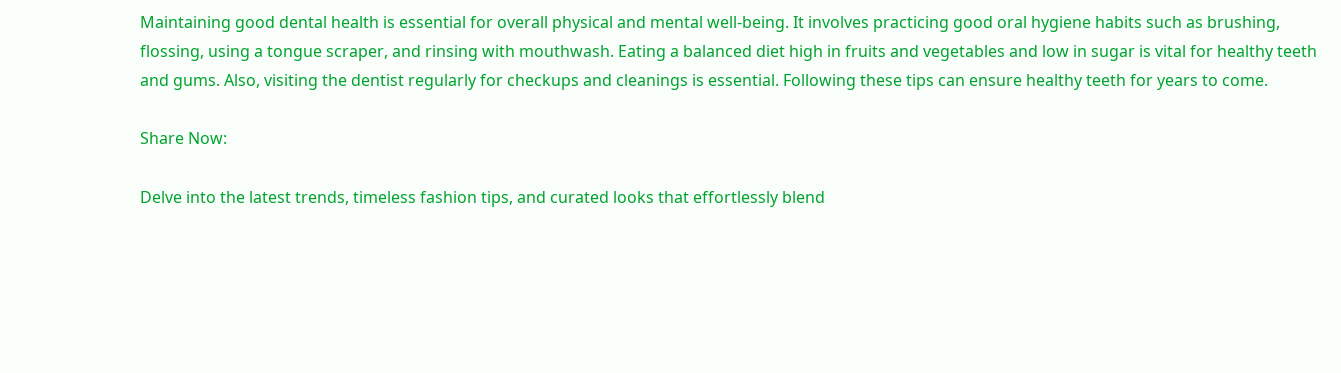Maintaining good dental health is essential for overall physical and mental well-being. It involves practicing good oral hygiene habits such as brushing, flossing, using a tongue scraper, and rinsing with mouthwash. Eating a balanced diet high in fruits and vegetables and low in sugar is vital for healthy teeth and gums. Also, visiting the dentist regularly for checkups and cleanings is essential. Following these tips can ensure healthy teeth for years to come.

Share Now:

Delve into the latest trends, timeless fashion tips, and curated looks that effortlessly blend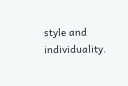style and individuality.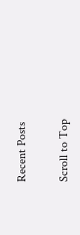Recent Posts


Scroll to Top